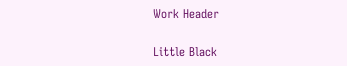Work Header

Little Black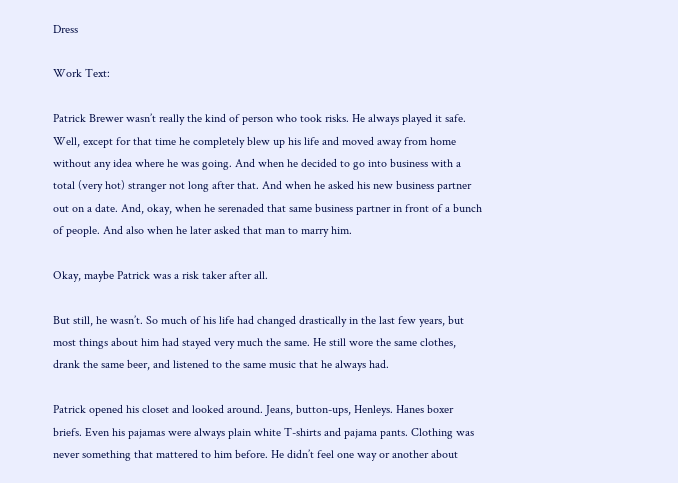Dress

Work Text:

Patrick Brewer wasn’t really the kind of person who took risks. He always played it safe. Well, except for that time he completely blew up his life and moved away from home without any idea where he was going. And when he decided to go into business with a total (very hot) stranger not long after that. And when he asked his new business partner out on a date. And, okay, when he serenaded that same business partner in front of a bunch of people. And also when he later asked that man to marry him.

Okay, maybe Patrick was a risk taker after all.

But still, he wasn’t. So much of his life had changed drastically in the last few years, but most things about him had stayed very much the same. He still wore the same clothes, drank the same beer, and listened to the same music that he always had.

Patrick opened his closet and looked around. Jeans, button-ups, Henleys. Hanes boxer briefs. Even his pajamas were always plain white T-shirts and pajama pants. Clothing was never something that mattered to him before. He didn’t feel one way or another about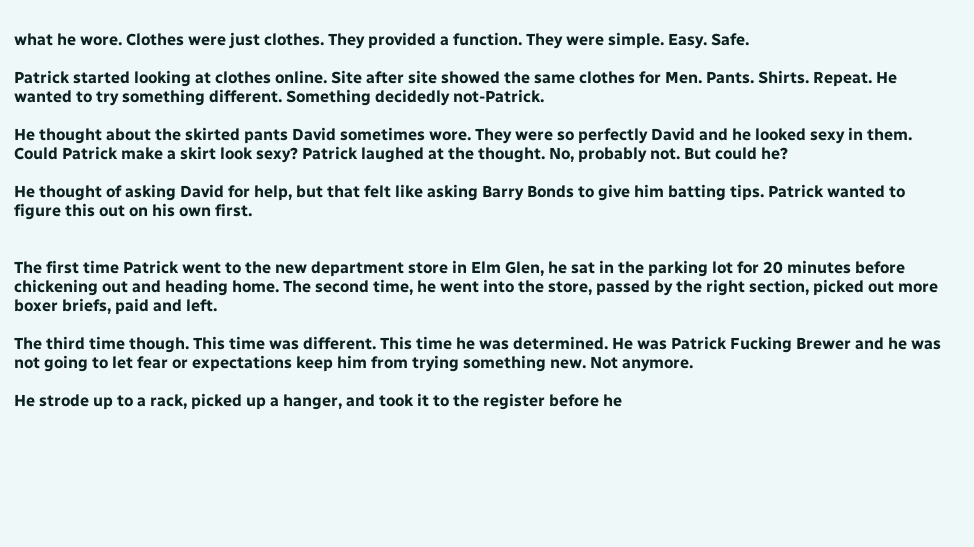what he wore. Clothes were just clothes. They provided a function. They were simple. Easy. Safe.

Patrick started looking at clothes online. Site after site showed the same clothes for Men. Pants. Shirts. Repeat. He wanted to try something different. Something decidedly not-Patrick.

He thought about the skirted pants David sometimes wore. They were so perfectly David and he looked sexy in them. Could Patrick make a skirt look sexy? Patrick laughed at the thought. No, probably not. But could he?

He thought of asking David for help, but that felt like asking Barry Bonds to give him batting tips. Patrick wanted to figure this out on his own first.


The first time Patrick went to the new department store in Elm Glen, he sat in the parking lot for 20 minutes before chickening out and heading home. The second time, he went into the store, passed by the right section, picked out more boxer briefs, paid and left.

The third time though. This time was different. This time he was determined. He was Patrick Fucking Brewer and he was not going to let fear or expectations keep him from trying something new. Not anymore.

He strode up to a rack, picked up a hanger, and took it to the register before he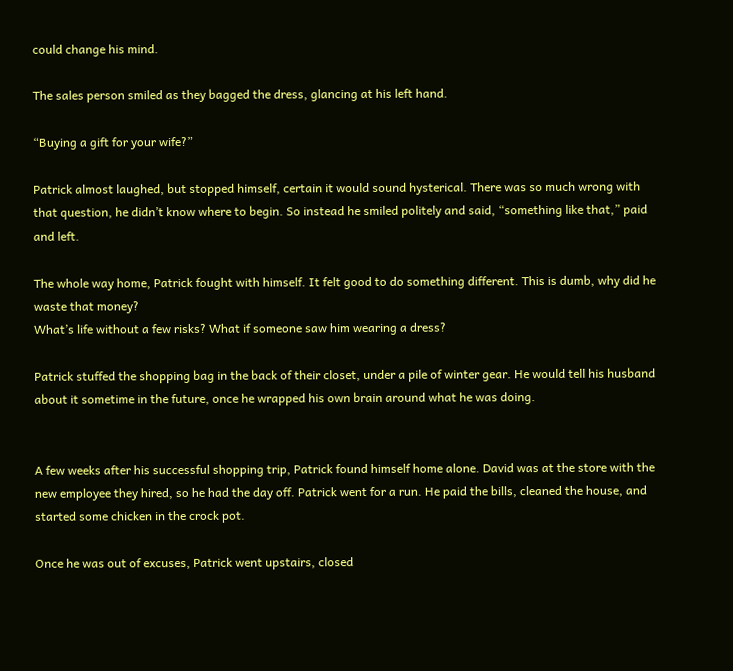could change his mind.

The sales person smiled as they bagged the dress, glancing at his left hand.

“Buying a gift for your wife?”

Patrick almost laughed, but stopped himself, certain it would sound hysterical. There was so much wrong with that question, he didn’t know where to begin. So instead he smiled politely and said, “something like that,” paid and left.

The whole way home, Patrick fought with himself. It felt good to do something different. This is dumb, why did he waste that money?
What’s life without a few risks? What if someone saw him wearing a dress?

Patrick stuffed the shopping bag in the back of their closet, under a pile of winter gear. He would tell his husband about it sometime in the future, once he wrapped his own brain around what he was doing.


A few weeks after his successful shopping trip, Patrick found himself home alone. David was at the store with the new employee they hired, so he had the day off. Patrick went for a run. He paid the bills, cleaned the house, and started some chicken in the crock pot.

Once he was out of excuses, Patrick went upstairs, closed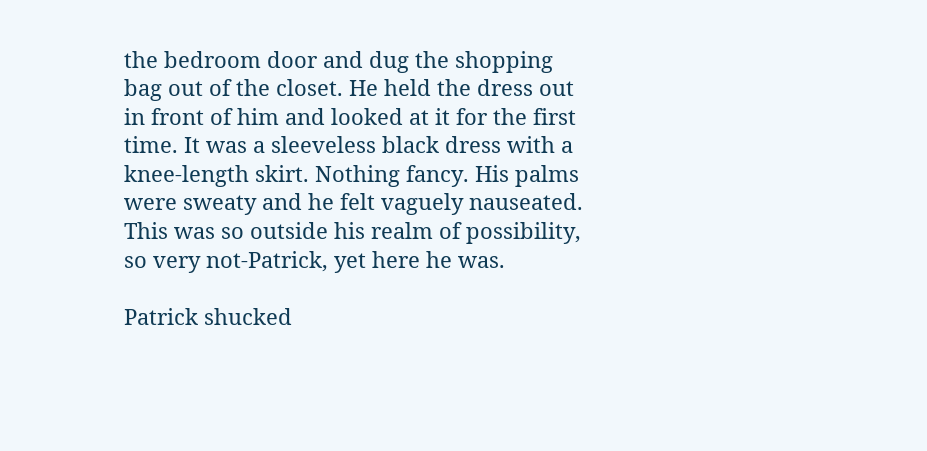the bedroom door and dug the shopping bag out of the closet. He held the dress out in front of him and looked at it for the first time. It was a sleeveless black dress with a knee-length skirt. Nothing fancy. His palms were sweaty and he felt vaguely nauseated. This was so outside his realm of possibility, so very not-Patrick, yet here he was.

Patrick shucked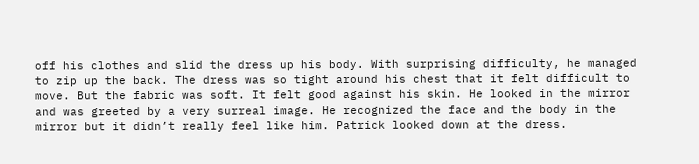off his clothes and slid the dress up his body. With surprising difficulty, he managed to zip up the back. The dress was so tight around his chest that it felt difficult to move. But the fabric was soft. It felt good against his skin. He looked in the mirror and was greeted by a very surreal image. He recognized the face and the body in the mirror but it didn’t really feel like him. Patrick looked down at the dress.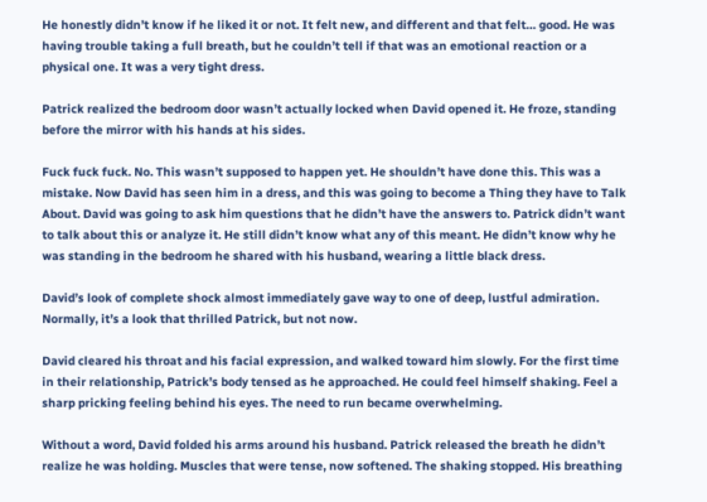He honestly didn’t know if he liked it or not. It felt new, and different and that felt… good. He was having trouble taking a full breath, but he couldn’t tell if that was an emotional reaction or a physical one. It was a very tight dress.

Patrick realized the bedroom door wasn’t actually locked when David opened it. He froze, standing before the mirror with his hands at his sides.

Fuck fuck fuck. No. This wasn’t supposed to happen yet. He shouldn’t have done this. This was a mistake. Now David has seen him in a dress, and this was going to become a Thing they have to Talk About. David was going to ask him questions that he didn’t have the answers to. Patrick didn’t want to talk about this or analyze it. He still didn’t know what any of this meant. He didn’t know why he was standing in the bedroom he shared with his husband, wearing a little black dress.

David’s look of complete shock almost immediately gave way to one of deep, lustful admiration. Normally, it’s a look that thrilled Patrick, but not now.

David cleared his throat and his facial expression, and walked toward him slowly. For the first time in their relationship, Patrick’s body tensed as he approached. He could feel himself shaking. Feel a sharp pricking feeling behind his eyes. The need to run became overwhelming.

Without a word, David folded his arms around his husband. Patrick released the breath he didn’t realize he was holding. Muscles that were tense, now softened. The shaking stopped. His breathing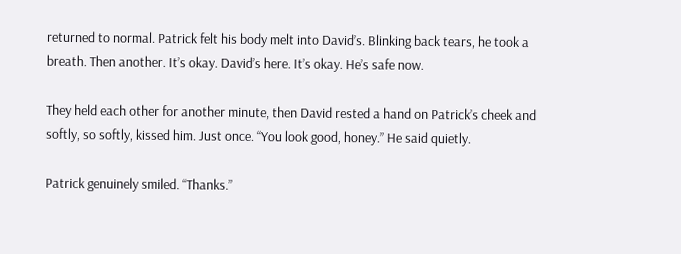returned to normal. Patrick felt his body melt into David’s. Blinking back tears, he took a breath. Then another. It’s okay. David’s here. It’s okay. He’s safe now.

They held each other for another minute, then David rested a hand on Patrick’s cheek and softly, so softly, kissed him. Just once. “You look good, honey.” He said quietly.

Patrick genuinely smiled. “Thanks.”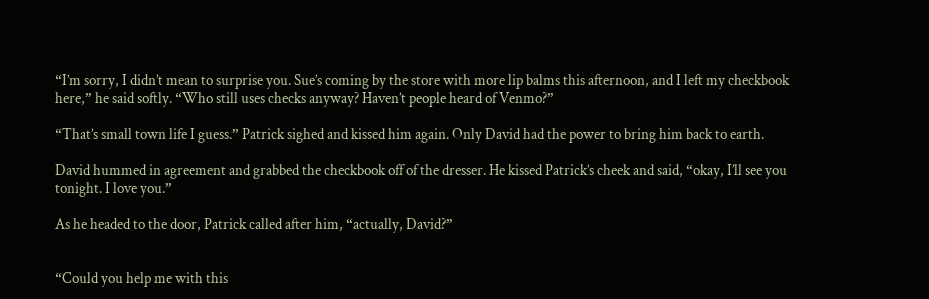“I’m sorry, I didn’t mean to surprise you. Sue’s coming by the store with more lip balms this afternoon, and I left my checkbook here,” he said softly. “Who still uses checks anyway? Haven’t people heard of Venmo?”

“That’s small town life I guess.” Patrick sighed and kissed him again. Only David had the power to bring him back to earth.

David hummed in agreement and grabbed the checkbook off of the dresser. He kissed Patrick’s cheek and said, “okay, I’ll see you tonight. I love you.”

As he headed to the door, Patrick called after him, “actually, David?”


“Could you help me with this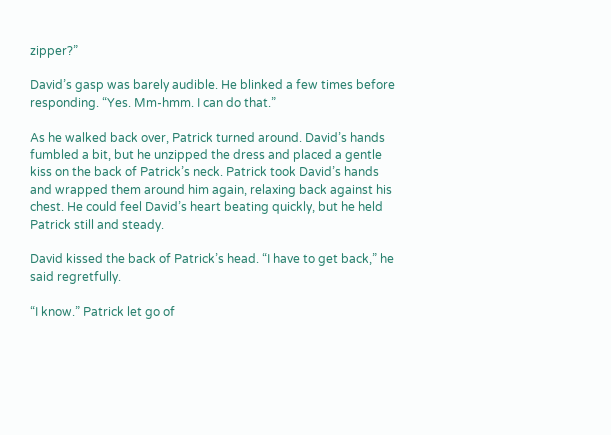zipper?”

David’s gasp was barely audible. He blinked a few times before responding. “Yes. Mm-hmm. I can do that.”

As he walked back over, Patrick turned around. David’s hands fumbled a bit, but he unzipped the dress and placed a gentle kiss on the back of Patrick’s neck. Patrick took David’s hands and wrapped them around him again, relaxing back against his chest. He could feel David’s heart beating quickly, but he held Patrick still and steady.

David kissed the back of Patrick’s head. “I have to get back,” he said regretfully.

“I know.” Patrick let go of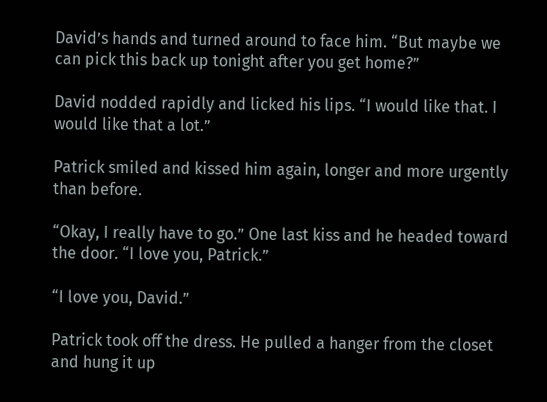David’s hands and turned around to face him. “But maybe we can pick this back up tonight after you get home?”

David nodded rapidly and licked his lips. “I would like that. I would like that a lot.”

Patrick smiled and kissed him again, longer and more urgently than before.

“Okay, I really have to go.” One last kiss and he headed toward the door. “I love you, Patrick.”

“I love you, David.”

Patrick took off the dress. He pulled a hanger from the closet and hung it up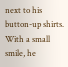next to his button-up shirts. With a small smile, he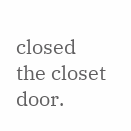closed the closet door.